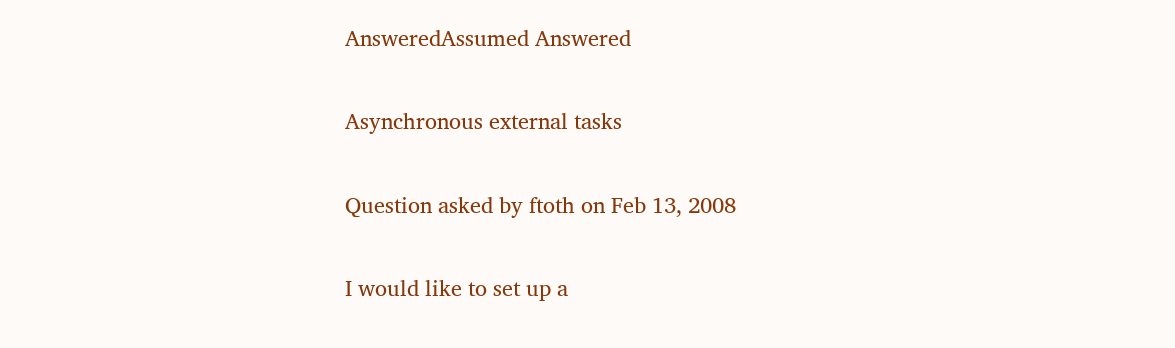AnsweredAssumed Answered

Asynchronous external tasks

Question asked by ftoth on Feb 13, 2008

I would like to set up a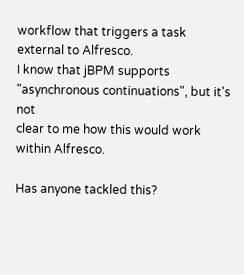workflow that triggers a task external to Alfresco.
I know that jBPM supports "asynchronous continuations", but it's not
clear to me how this would work within Alfresco.

Has anyone tackled this?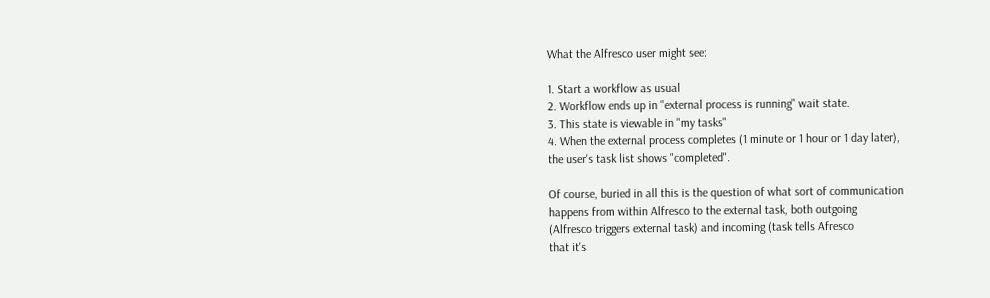What the Alfresco user might see:

1. Start a workflow as usual
2. Workflow ends up in "external process is running" wait state.
3. This state is viewable in "my tasks"
4. When the external process completes (1 minute or 1 hour or 1 day later),
the user's task list shows "completed".

Of course, buried in all this is the question of what sort of communication
happens from within Alfresco to the external task, both outgoing
(Alfresco triggers external task) and incoming (task tells Afresco
that it's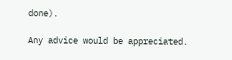done).

Any advice would be appreciated.